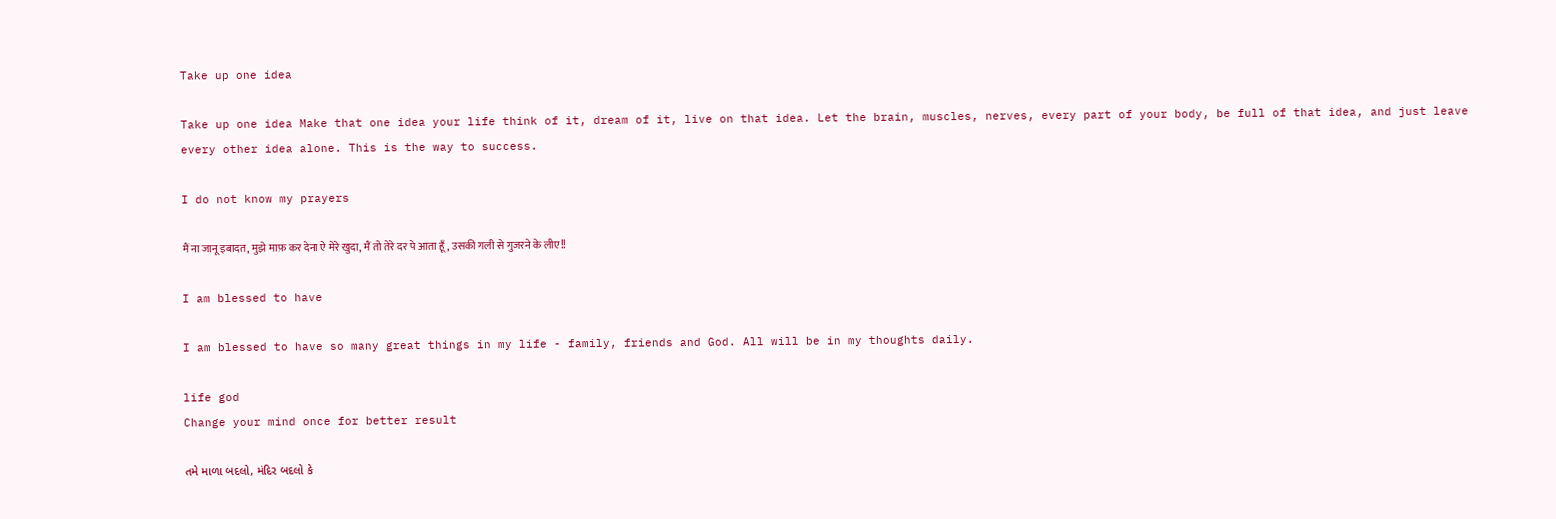Take up one idea

Take up one idea Make that one idea your life think of it, dream of it, live on that idea. Let the brain, muscles, nerves, every part of your body, be full of that idea, and just leave every other idea alone. This is the way to success.

I do not know my prayers

मैं ना जानू इबादत, मुझे माफ़ कर देना ऐ मेरे खुदा, मैं तो तेरे दर पे आता हूँ, उसकी गली से गुजरने के लीए!!

I am blessed to have

I am blessed to have so many great things in my life - family, friends and God. All will be in my thoughts daily.

life god
Change your mind once for better result

તમે માળા બદલો, મંદિર બદલો કે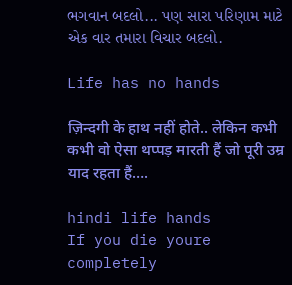ભગવાન બદલો... પણ સારા પરિણામ માટે એક વાર તમારા વિચાર બદલો.

Life has no hands

ज़िन्दगी के हाथ नहीं होते.. लेकिन कभी कभी वो ऐसा थप्पड़ मारती हैं जो पूरी उम्र याद रहता हैं….

hindi life hands
If you die youre completely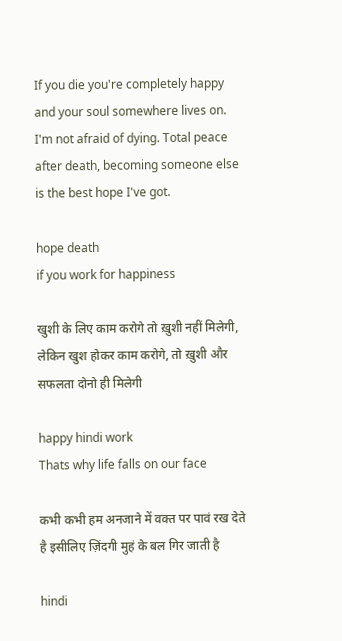If you die you're completely happy and your soul somewhere lives on. I'm not afraid of dying. Total peace after death, becoming someone else is the best hope I've got.

hope death
if you work for happiness

खुशी के लिए काम करोगे तो ख़ुशी नहीं मिलेगी, लेकिन खुश होकर काम करोगे, तो ख़ुशी और सफलता दोनो ही मिलेगी

happy hindi work
Thats why life falls on our face

कभी कभी हम अनजाने में वक्त पर पावं रख देते है इसीलिए ज़िंदगी मुहं के बल गिर जाती है

hindi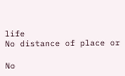life
No distance of place or

No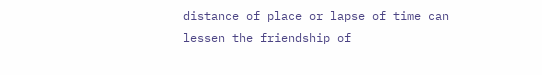distance of place or lapse of time can lessen the friendship of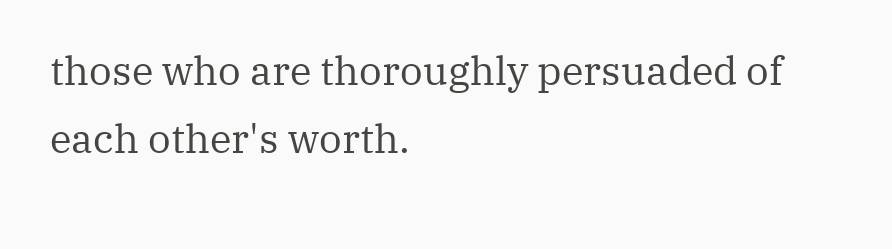those who are thoroughly persuaded of each other's worth.